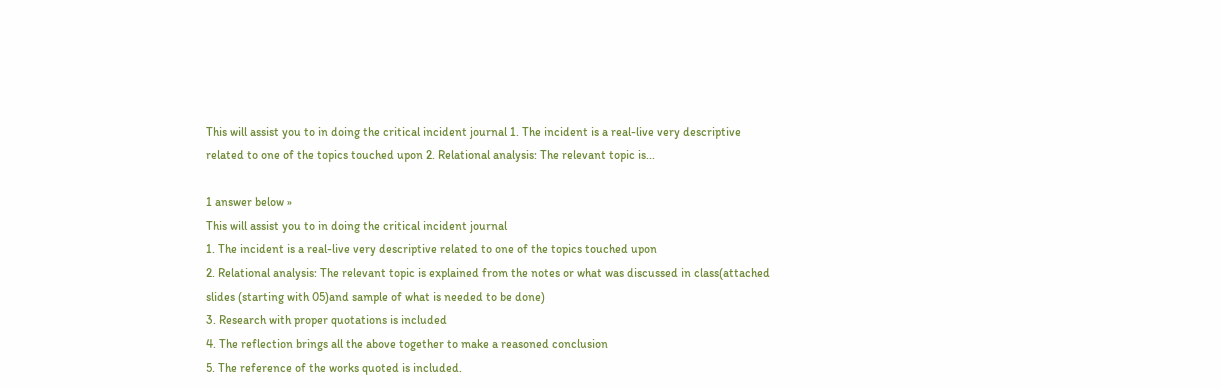This will assist you to in doing the critical incident journal 1. The incident is a real-live very descriptive related to one of the topics touched upon 2. Relational analysis: The relevant topic is...

1 answer below »
This will assist you to in doing the critical incident journal
1. The incident is a real-live very descriptive related to one of the topics touched upon
2. Relational analysis: The relevant topic is explained from the notes or what was discussed in class(attached slides (starting with 05)and sample of what is needed to be done)
3. Research with proper quotations is included
4. The reflection brings all the above together to make a reasoned conclusion
5. The reference of the works quoted is included.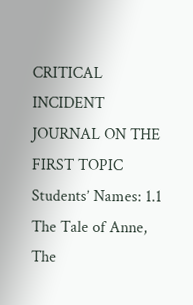CRITICAL INCIDENT JOURNAL ON THE FIRST TOPIC Students’ Names: 1.1 The Tale of Anne, The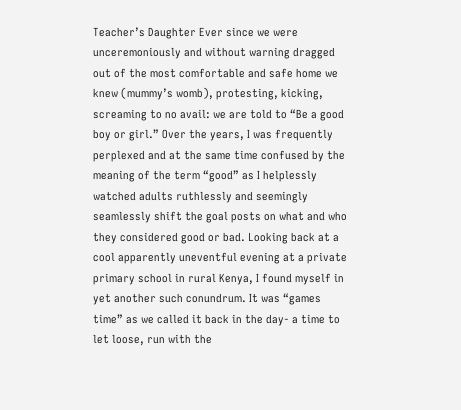Teacher’s Daughter Ever since we were unceremoniously and without warning dragged out of the most comfortable and safe home we knew (mummy’s womb), protesting, kicking, screaming to no avail: we are told to “Be a good boy or girl.” Over the years, I was frequently perplexed and at the same time confused by the meaning of the term “good” as I helplessly watched adults ruthlessly and seemingly seamlessly shift the goal posts on what and who they considered good or bad. Looking back at a cool apparently uneventful evening at a private primary school in rural Kenya, I found myself in yet another such conundrum. It was “games time” as we called it back in the day- a time to let loose, run with the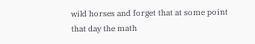wild horses and forget that at some point that day the math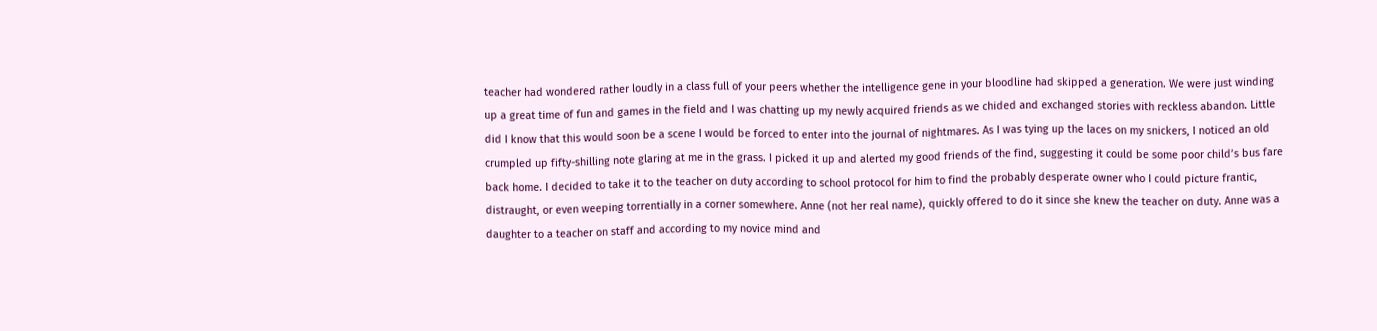teacher had wondered rather loudly in a class full of your peers whether the intelligence gene in your bloodline had skipped a generation. We were just winding up a great time of fun and games in the field and I was chatting up my newly acquired friends as we chided and exchanged stories with reckless abandon. Little did I know that this would soon be a scene I would be forced to enter into the journal of nightmares. As I was tying up the laces on my snickers, I noticed an old crumpled up fifty-shilling note glaring at me in the grass. I picked it up and alerted my good friends of the find, suggesting it could be some poor child’s bus fare back home. I decided to take it to the teacher on duty according to school protocol for him to find the probably desperate owner who I could picture frantic, distraught, or even weeping torrentially in a corner somewhere. Anne (not her real name), quickly offered to do it since she knew the teacher on duty. Anne was a daughter to a teacher on staff and according to my novice mind and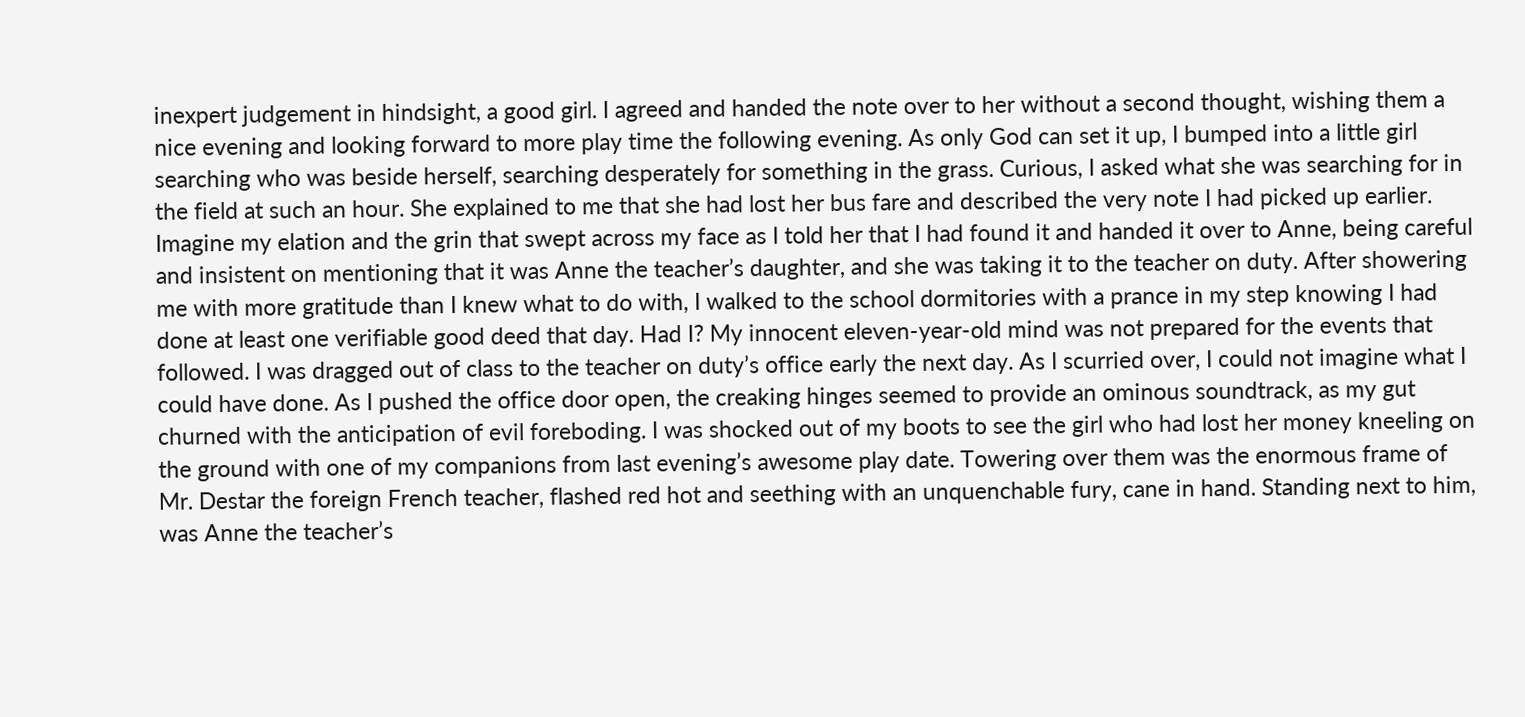inexpert judgement in hindsight, a good girl. I agreed and handed the note over to her without a second thought, wishing them a nice evening and looking forward to more play time the following evening. As only God can set it up, I bumped into a little girl searching who was beside herself, searching desperately for something in the grass. Curious, I asked what she was searching for in the field at such an hour. She explained to me that she had lost her bus fare and described the very note I had picked up earlier. Imagine my elation and the grin that swept across my face as I told her that I had found it and handed it over to Anne, being careful and insistent on mentioning that it was Anne the teacher’s daughter, and she was taking it to the teacher on duty. After showering me with more gratitude than I knew what to do with, I walked to the school dormitories with a prance in my step knowing I had done at least one verifiable good deed that day. Had I? My innocent eleven-year-old mind was not prepared for the events that followed. I was dragged out of class to the teacher on duty’s office early the next day. As I scurried over, I could not imagine what I could have done. As I pushed the office door open, the creaking hinges seemed to provide an ominous soundtrack, as my gut churned with the anticipation of evil foreboding. I was shocked out of my boots to see the girl who had lost her money kneeling on the ground with one of my companions from last evening’s awesome play date. Towering over them was the enormous frame of Mr. Destar the foreign French teacher, flashed red hot and seething with an unquenchable fury, cane in hand. Standing next to him, was Anne the teacher’s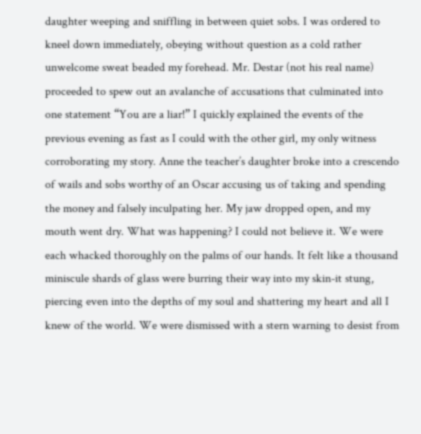daughter weeping and sniffling in between quiet sobs. I was ordered to kneel down immediately, obeying without question as a cold rather unwelcome sweat beaded my forehead. Mr. Destar (not his real name) proceeded to spew out an avalanche of accusations that culminated into one statement “You are a liar!” I quickly explained the events of the previous evening as fast as I could with the other girl, my only witness corroborating my story. Anne the teacher’s daughter broke into a crescendo of wails and sobs worthy of an Oscar accusing us of taking and spending the money and falsely inculpating her. My jaw dropped open, and my mouth went dry. What was happening? I could not believe it. We were each whacked thoroughly on the palms of our hands. It felt like a thousand miniscule shards of glass were burring their way into my skin-it stung, piercing even into the depths of my soul and shattering my heart and all I knew of the world. We were dismissed with a stern warning to desist from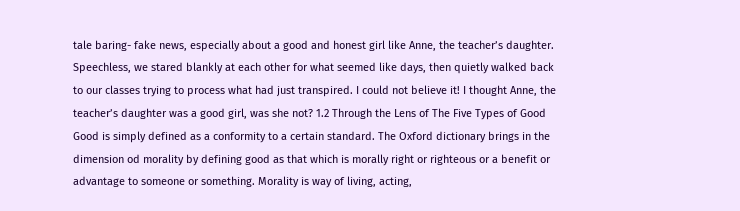tale baring- fake news, especially about a good and honest girl like Anne, the teacher’s daughter. Speechless, we stared blankly at each other for what seemed like days, then quietly walked back to our classes trying to process what had just transpired. I could not believe it! I thought Anne, the teacher’s daughter was a good girl, was she not? 1.2 Through the Lens of The Five Types of Good Good is simply defined as a conformity to a certain standard. The Oxford dictionary brings in the dimension od morality by defining good as that which is morally right or righteous or a benefit or advantage to someone or something. Morality is way of living, acting,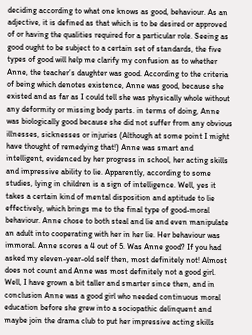deciding according to what one knows as good, behaviour. As an adjective, it is defined as that which is to be desired or approved of or having the qualities required for a particular role. Seeing as good ought to be subject to a certain set of standards, the five types of good will help me clarify my confusion as to whether Anne, the teacher’s daughter was good. According to the criteria of being which denotes existence, Anne was good, because she existed and as far as I could tell she was physically whole without any deformity or missing body parts. in terms of doing, Anne was biologically good because she did not suffer from any obvious illnesses, sicknesses or injuries (Although at some point I might have thought of remedying that!) Anne was smart and intelligent, evidenced by her progress in school, her acting skills and impressive ability to lie. Apparently, according to some studies, lying in children is a sign of intelligence. Well, yes it takes a certain kind of mental disposition and aptitude to lie effectively, which brings me to the final type of good-moral behaviour. Anne chose to both steal and lie and even manipulate an adult into cooperating with her in her lie. Her behaviour was immoral. Anne scores a 4 out of 5. Was Anne good? If you had asked my eleven-year-old self then, most definitely not! Almost does not count and Anne was most definitely not a good girl. Well, I have grown a bit taller and smarter since then, and in conclusion Anne was a good girl who needed continuous moral education before she grew into a sociopathic delinquent and maybe join the drama club to put her impressive acting skills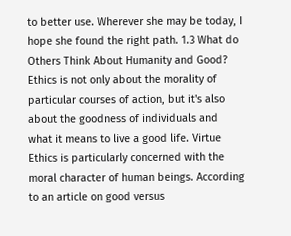to better use. Wherever she may be today, I hope she found the right path. 1.3 What do Others Think About Humanity and Good? Ethics is not only about the morality of particular courses of action, but it's also about the goodness of individuals and what it means to live a good life. Virtue Ethics is particularly concerned with the moral character of human beings. According to an article on good versus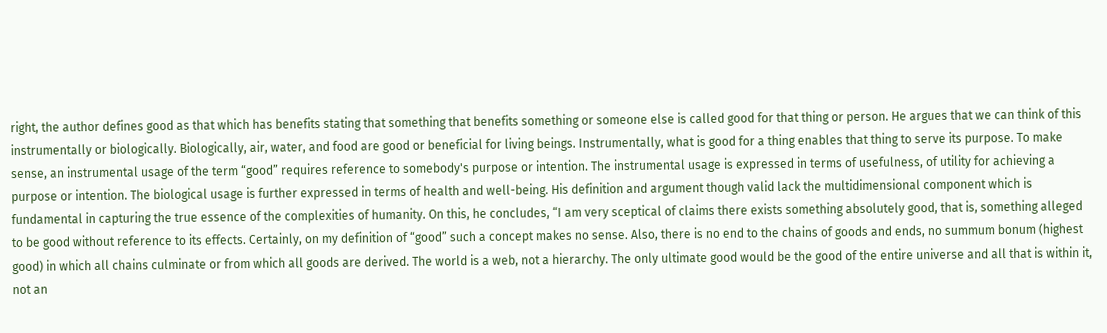right, the author defines good as that which has benefits stating that something that benefits something or someone else is called good for that thing or person. He argues that we can think of this instrumentally or biologically. Biologically, air, water, and food are good or beneficial for living beings. Instrumentally, what is good for a thing enables that thing to serve its purpose. To make sense, an instrumental usage of the term “good” requires reference to somebody's purpose or intention. The instrumental usage is expressed in terms of usefulness, of utility for achieving a purpose or intention. The biological usage is further expressed in terms of health and well-being. His definition and argument though valid lack the multidimensional component which is fundamental in capturing the true essence of the complexities of humanity. On this, he concludes, “I am very sceptical of claims there exists something absolutely good, that is, something alleged to be good without reference to its effects. Certainly, on my definition of “good” such a concept makes no sense. Also, there is no end to the chains of goods and ends, no summum bonum (highest good) in which all chains culminate or from which all goods are derived. The world is a web, not a hierarchy. The only ultimate good would be the good of the entire universe and all that is within it, not an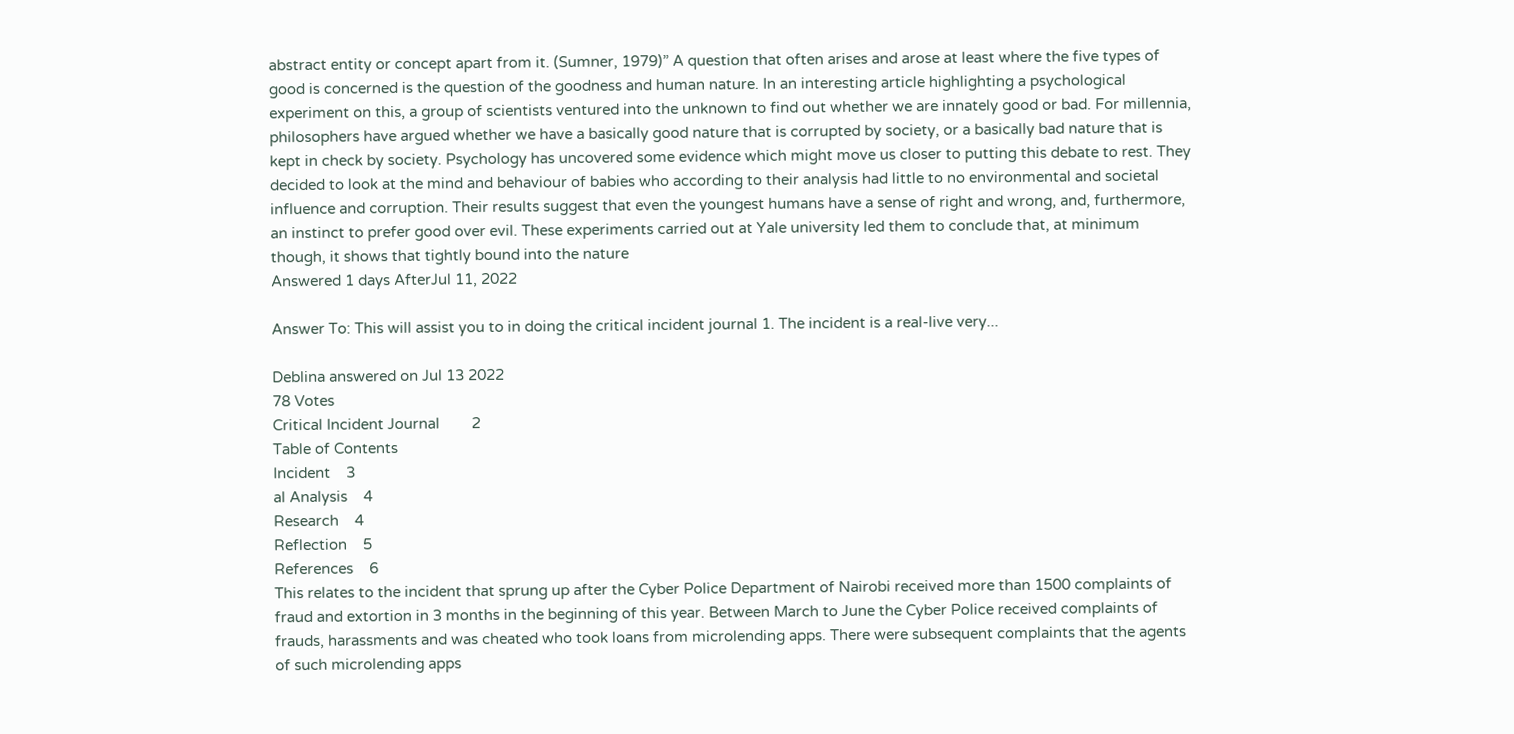abstract entity or concept apart from it. (Sumner, 1979)” A question that often arises and arose at least where the five types of good is concerned is the question of the goodness and human nature. In an interesting article highlighting a psychological experiment on this, a group of scientists ventured into the unknown to find out whether we are innately good or bad. For millennia, philosophers have argued whether we have a basically good nature that is corrupted by society, or a basically bad nature that is kept in check by society. Psychology has uncovered some evidence which might move us closer to putting this debate to rest. They decided to look at the mind and behaviour of babies who according to their analysis had little to no environmental and societal influence and corruption. Their results suggest that even the youngest humans have a sense of right and wrong, and, furthermore, an instinct to prefer good over evil. These experiments carried out at Yale university led them to conclude that, at minimum though, it shows that tightly bound into the nature
Answered 1 days AfterJul 11, 2022

Answer To: This will assist you to in doing the critical incident journal 1. The incident is a real-live very...

Deblina answered on Jul 13 2022
78 Votes
Critical Incident Journal        2
Table of Contents
Incident    3
al Analysis    4
Research    4
Reflection    5
References    6
This relates to the incident that sprung up after the Cyber Police Department of Nairobi received more than 1500 complaints of fraud and extortion in 3 months in the beginning of this year. Between March to June the Cyber Police received complaints of frauds, harassments and was cheated who took loans from microlending apps. There were subsequent complaints that the agents of such microlending apps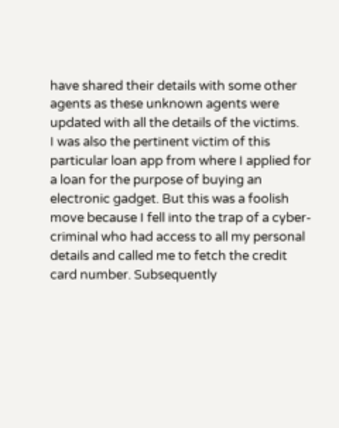have shared their details with some other agents as these unknown agents were updated with all the details of the victims.
I was also the pertinent victim of this particular loan app from where I applied for a loan for the purpose of buying an electronic gadget. But this was a foolish move because I fell into the trap of a cyber-criminal who had access to all my personal details and called me to fetch the credit card number. Subsequently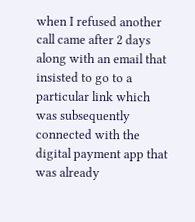when I refused another call came after 2 days along with an email that insisted to go to a particular link which was subsequently connected with the digital payment app that was already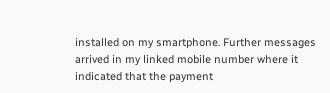installed on my smartphone. Further messages arrived in my linked mobile number where it indicated that the payment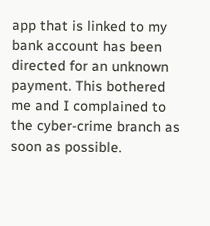app that is linked to my bank account has been directed for an unknown payment. This bothered me and I complained to the cyber-crime branch as soon as possible.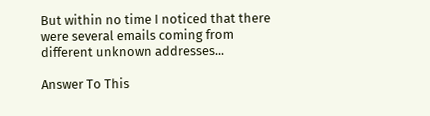But within no time I noticed that there were several emails coming from different unknown addresses...

Answer To This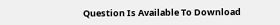Question Is Available To Download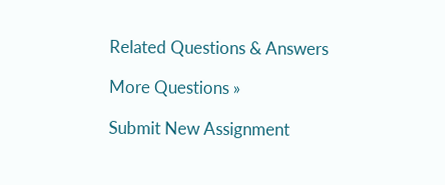Related Questions & Answers

More Questions »

Submit New Assignment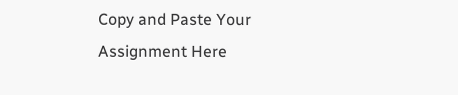Copy and Paste Your Assignment Here